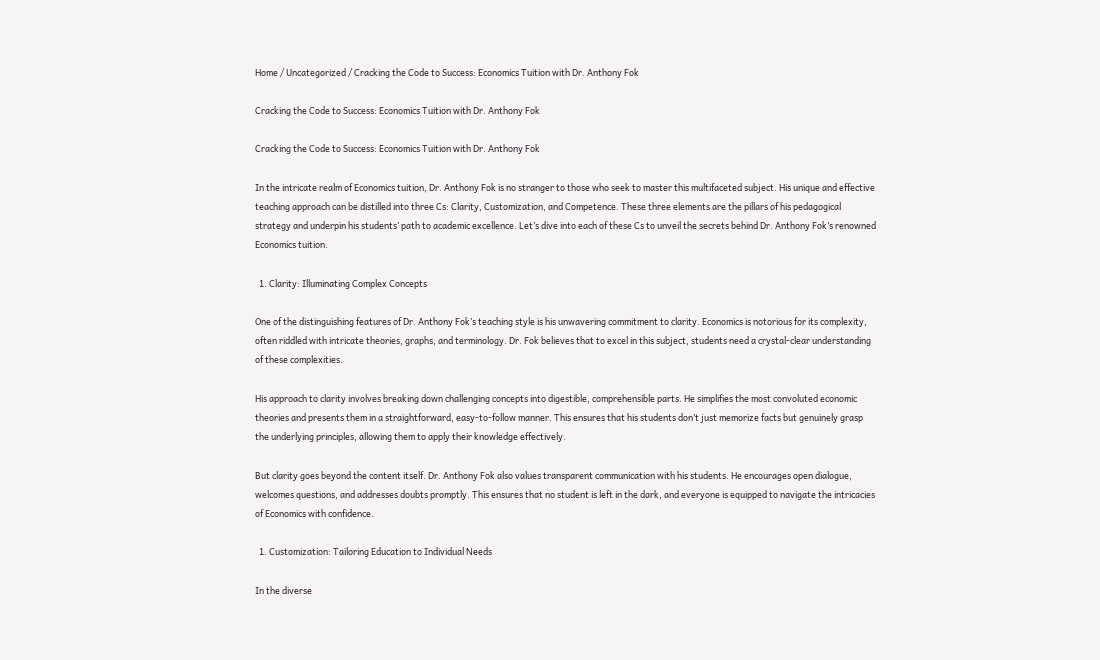Home / Uncategorized / Cracking the Code to Success: Economics Tuition with Dr. Anthony Fok

Cracking the Code to Success: Economics Tuition with Dr. Anthony Fok

Cracking the Code to Success: Economics Tuition with Dr. Anthony Fok

In the intricate realm of Economics tuition, Dr. Anthony Fok is no stranger to those who seek to master this multifaceted subject. His unique and effective teaching approach can be distilled into three Cs: Clarity, Customization, and Competence. These three elements are the pillars of his pedagogical strategy and underpin his students’ path to academic excellence. Let’s dive into each of these Cs to unveil the secrets behind Dr. Anthony Fok’s renowned Economics tuition.

  1. Clarity: Illuminating Complex Concepts

One of the distinguishing features of Dr. Anthony Fok’s teaching style is his unwavering commitment to clarity. Economics is notorious for its complexity, often riddled with intricate theories, graphs, and terminology. Dr. Fok believes that to excel in this subject, students need a crystal-clear understanding of these complexities.

His approach to clarity involves breaking down challenging concepts into digestible, comprehensible parts. He simplifies the most convoluted economic theories and presents them in a straightforward, easy-to-follow manner. This ensures that his students don’t just memorize facts but genuinely grasp the underlying principles, allowing them to apply their knowledge effectively.

But clarity goes beyond the content itself. Dr. Anthony Fok also values transparent communication with his students. He encourages open dialogue, welcomes questions, and addresses doubts promptly. This ensures that no student is left in the dark, and everyone is equipped to navigate the intricacies of Economics with confidence.

  1. Customization: Tailoring Education to Individual Needs

In the diverse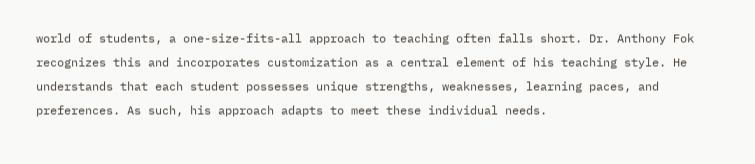world of students, a one-size-fits-all approach to teaching often falls short. Dr. Anthony Fok recognizes this and incorporates customization as a central element of his teaching style. He understands that each student possesses unique strengths, weaknesses, learning paces, and preferences. As such, his approach adapts to meet these individual needs.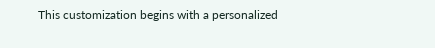This customization begins with a personalized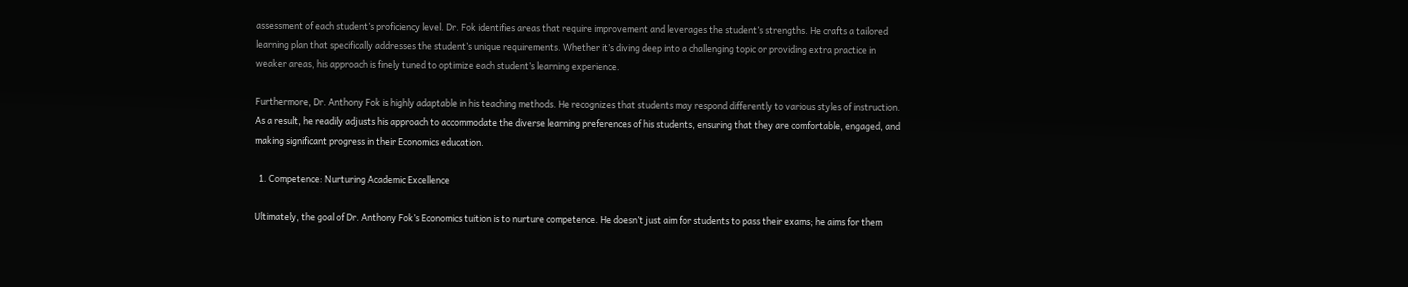assessment of each student’s proficiency level. Dr. Fok identifies areas that require improvement and leverages the student’s strengths. He crafts a tailored learning plan that specifically addresses the student’s unique requirements. Whether it’s diving deep into a challenging topic or providing extra practice in weaker areas, his approach is finely tuned to optimize each student’s learning experience.

Furthermore, Dr. Anthony Fok is highly adaptable in his teaching methods. He recognizes that students may respond differently to various styles of instruction. As a result, he readily adjusts his approach to accommodate the diverse learning preferences of his students, ensuring that they are comfortable, engaged, and making significant progress in their Economics education.

  1. Competence: Nurturing Academic Excellence

Ultimately, the goal of Dr. Anthony Fok’s Economics tuition is to nurture competence. He doesn’t just aim for students to pass their exams; he aims for them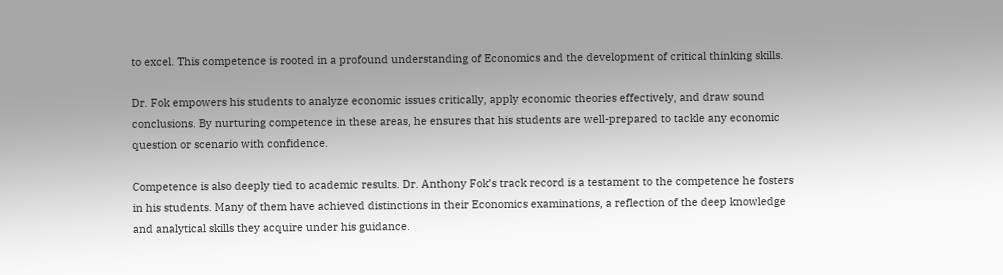to excel. This competence is rooted in a profound understanding of Economics and the development of critical thinking skills.

Dr. Fok empowers his students to analyze economic issues critically, apply economic theories effectively, and draw sound conclusions. By nurturing competence in these areas, he ensures that his students are well-prepared to tackle any economic question or scenario with confidence.

Competence is also deeply tied to academic results. Dr. Anthony Fok’s track record is a testament to the competence he fosters in his students. Many of them have achieved distinctions in their Economics examinations, a reflection of the deep knowledge and analytical skills they acquire under his guidance.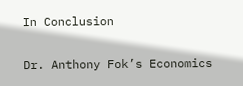In Conclusion

Dr. Anthony Fok’s Economics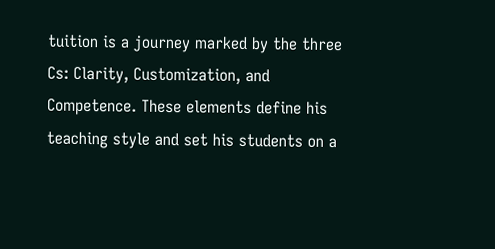tuition is a journey marked by the three Cs: Clarity, Customization, and Competence. These elements define his teaching style and set his students on a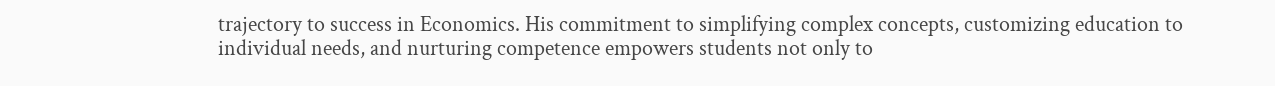trajectory to success in Economics. His commitment to simplifying complex concepts, customizing education to individual needs, and nurturing competence empowers students not only to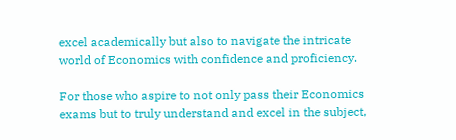excel academically but also to navigate the intricate world of Economics with confidence and proficiency.

For those who aspire to not only pass their Economics exams but to truly understand and excel in the subject,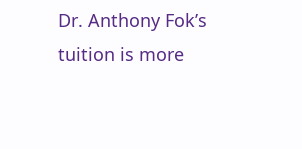Dr. Anthony Fok’s tuition is more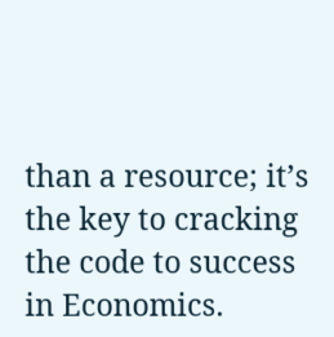than a resource; it’s the key to cracking the code to success in Economics.